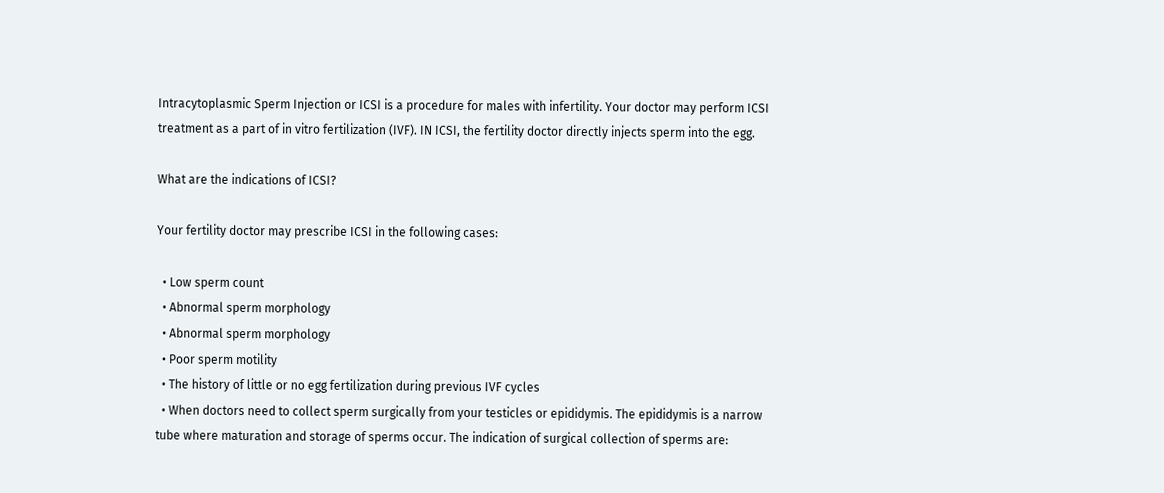Intracytoplasmic Sperm Injection or ICSI is a procedure for males with infertility. Your doctor may perform ICSI treatment as a part of in vitro fertilization (IVF). IN ICSI, the fertility doctor directly injects sperm into the egg.

What are the indications of ICSI?

Your fertility doctor may prescribe ICSI in the following cases:

  • Low sperm count
  • Abnormal sperm morphology
  • Abnormal sperm morphology
  • Poor sperm motility
  • The history of little or no egg fertilization during previous IVF cycles
  • When doctors need to collect sperm surgically from your testicles or epididymis. The epididymis is a narrow tube where maturation and storage of sperms occur. The indication of surgical collection of sperms are: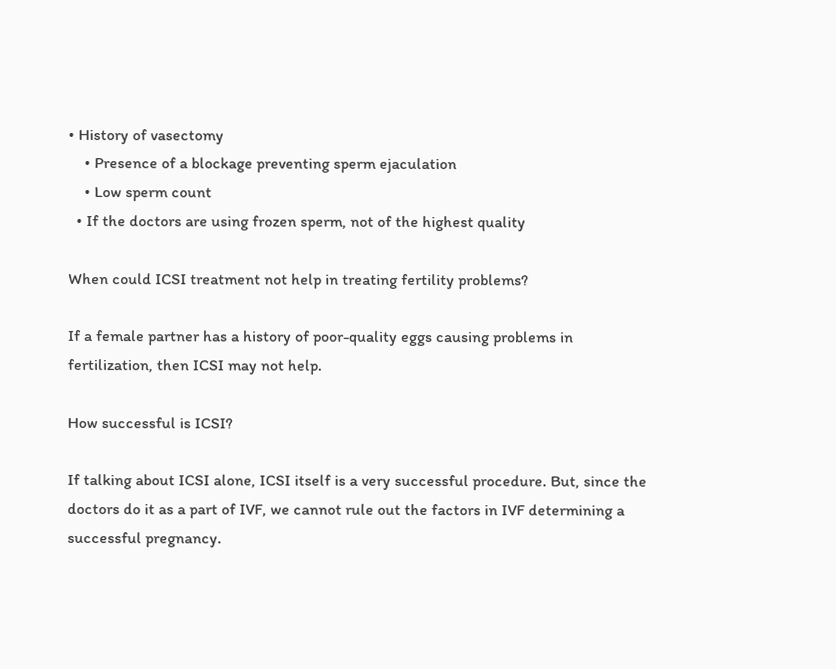• History of vasectomy
    • Presence of a blockage preventing sperm ejaculation
    • Low sperm count
  • If the doctors are using frozen sperm, not of the highest quality

When could ICSI treatment not help in treating fertility problems?

If a female partner has a history of poor-quality eggs causing problems in fertilization, then ICSI may not help.

How successful is ICSI?

If talking about ICSI alone, ICSI itself is a very successful procedure. But, since the doctors do it as a part of IVF, we cannot rule out the factors in IVF determining a successful pregnancy.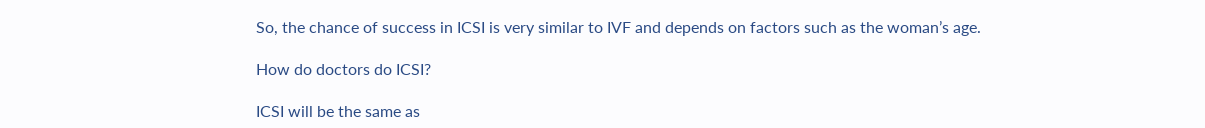So, the chance of success in ICSI is very similar to IVF and depends on factors such as the woman’s age.

How do doctors do ICSI?

ICSI will be the same as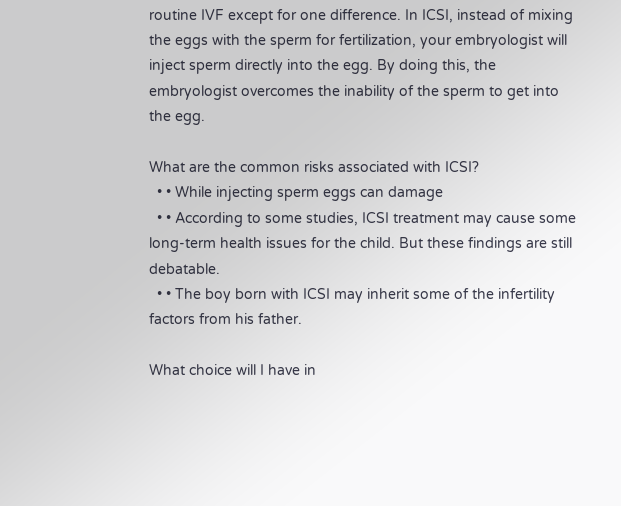routine IVF except for one difference. In ICSI, instead of mixing the eggs with the sperm for fertilization, your embryologist will inject sperm directly into the egg. By doing this, the embryologist overcomes the inability of the sperm to get into the egg.

What are the common risks associated with ICSI?
  • • While injecting sperm eggs can damage
  • • According to some studies, ICSI treatment may cause some long-term health issues for the child. But these findings are still debatable.
  • • The boy born with ICSI may inherit some of the infertility factors from his father.

What choice will I have in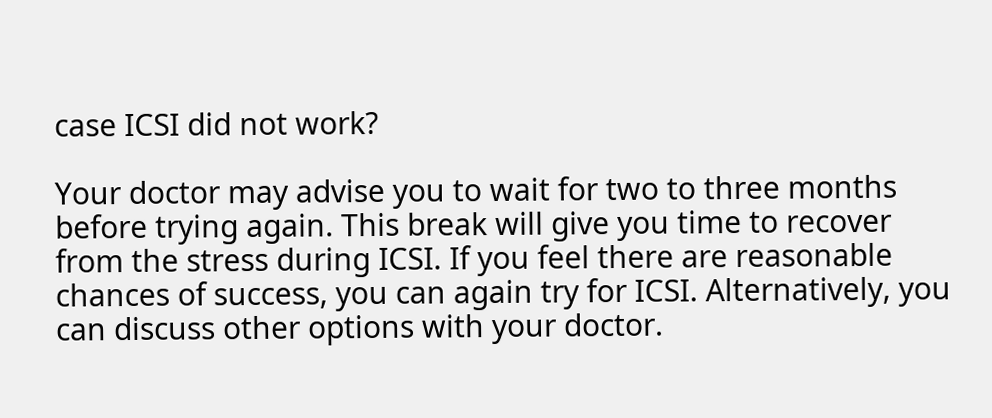case ICSI did not work?

Your doctor may advise you to wait for two to three months before trying again. This break will give you time to recover from the stress during ICSI. If you feel there are reasonable chances of success, you can again try for ICSI. Alternatively, you can discuss other options with your doctor.